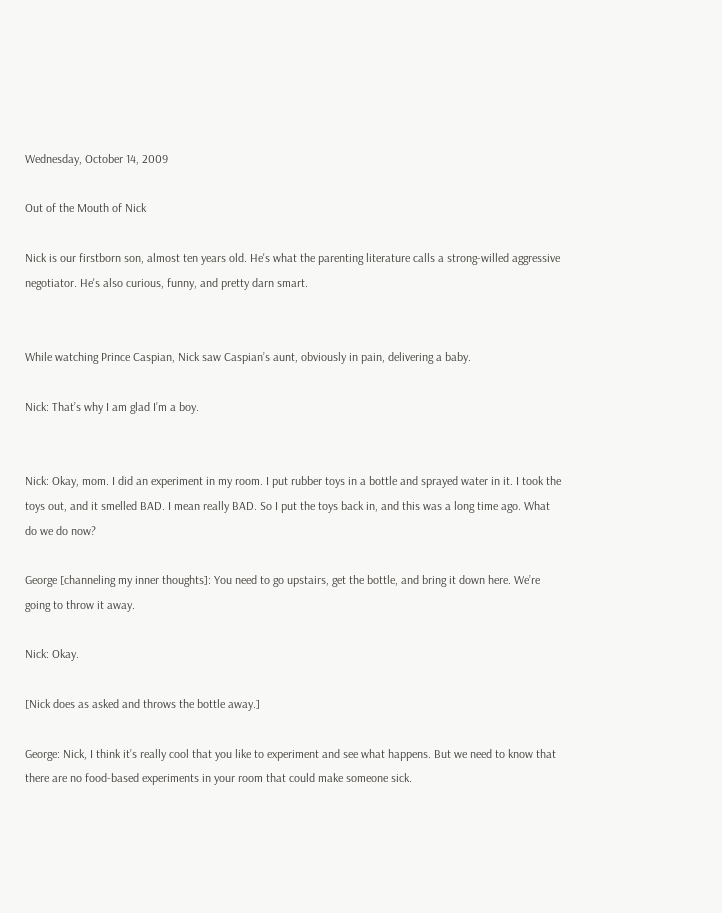Wednesday, October 14, 2009

Out of the Mouth of Nick

Nick is our firstborn son, almost ten years old. He's what the parenting literature calls a strong-willed aggressive negotiator. He's also curious, funny, and pretty darn smart.


While watching Prince Caspian, Nick saw Caspian’s aunt, obviously in pain, delivering a baby.

Nick: That’s why I am glad I’m a boy.


Nick: Okay, mom. I did an experiment in my room. I put rubber toys in a bottle and sprayed water in it. I took the toys out, and it smelled BAD. I mean really BAD. So I put the toys back in, and this was a long time ago. What do we do now?

George [channeling my inner thoughts]: You need to go upstairs, get the bottle, and bring it down here. We’re going to throw it away.

Nick: Okay.

[Nick does as asked and throws the bottle away.]

George: Nick, I think it’s really cool that you like to experiment and see what happens. But we need to know that there are no food-based experiments in your room that could make someone sick.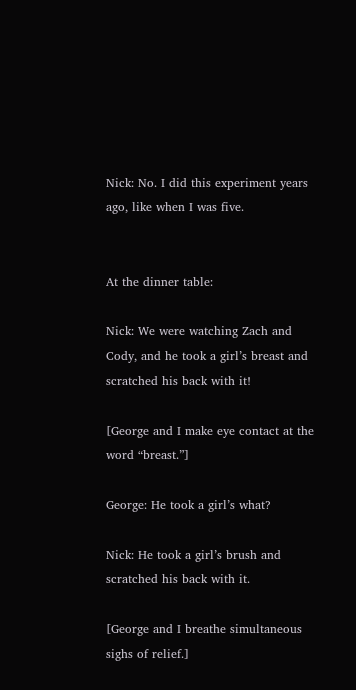Nick: No. I did this experiment years ago, like when I was five.


At the dinner table:

Nick: We were watching Zach and Cody, and he took a girl’s breast and scratched his back with it!

[George and I make eye contact at the word “breast.”]

George: He took a girl’s what?

Nick: He took a girl’s brush and scratched his back with it.

[George and I breathe simultaneous sighs of relief.]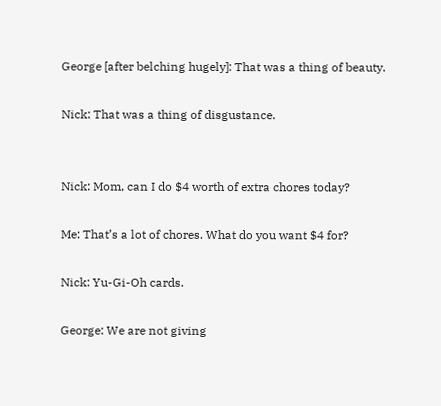George [after belching hugely]: That was a thing of beauty.

Nick: That was a thing of disgustance.


Nick: Mom, can I do $4 worth of extra chores today?

Me: That’s a lot of chores. What do you want $4 for?

Nick: Yu-Gi-Oh cards.

George: We are not giving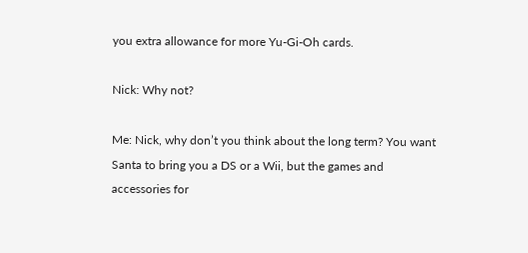you extra allowance for more Yu-Gi-Oh cards.

Nick: Why not?

Me: Nick, why don’t you think about the long term? You want Santa to bring you a DS or a Wii, but the games and accessories for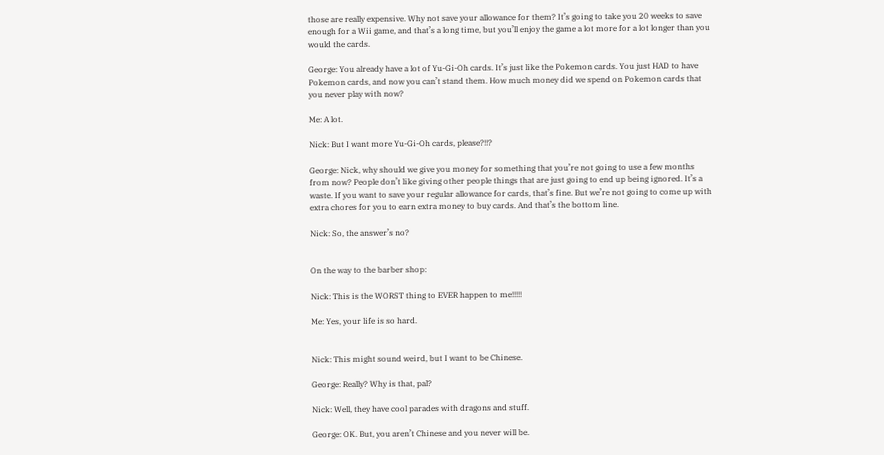those are really expensive. Why not save your allowance for them? It’s going to take you 20 weeks to save enough for a Wii game, and that’s a long time, but you’ll enjoy the game a lot more for a lot longer than you would the cards.

George: You already have a lot of Yu-Gi-Oh cards. It’s just like the Pokemon cards. You just HAD to have Pokemon cards, and now you can’t stand them. How much money did we spend on Pokemon cards that you never play with now?

Me: A lot.

Nick: But I want more Yu-Gi-Oh cards, please?!!?

George: Nick, why should we give you money for something that you’re not going to use a few months from now? People don’t like giving other people things that are just going to end up being ignored. It’s a waste. If you want to save your regular allowance for cards, that’s fine. But we’re not going to come up with extra chores for you to earn extra money to buy cards. And that’s the bottom line.

Nick: So, the answer’s no?


On the way to the barber shop:

Nick: This is the WORST thing to EVER happen to me!!!!!

Me: Yes, your life is so hard.


Nick: This might sound weird, but I want to be Chinese.

George: Really? Why is that, pal?

Nick: Well, they have cool parades with dragons and stuff.

George: OK. But, you aren’t Chinese and you never will be.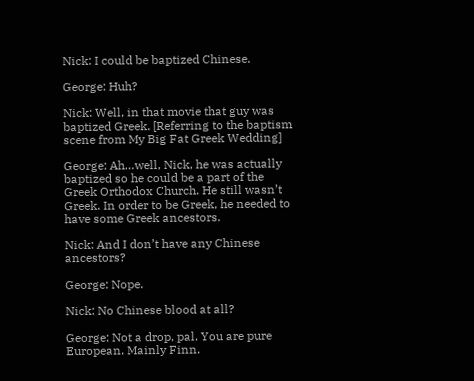Nick: I could be baptized Chinese.

George: Huh?

Nick: Well, in that movie that guy was baptized Greek. [Referring to the baptism scene from My Big Fat Greek Wedding]

George: Ah…well, Nick, he was actually baptized so he could be a part of the Greek Orthodox Church. He still wasn’t Greek. In order to be Greek, he needed to have some Greek ancestors.

Nick: And I don’t have any Chinese ancestors?

George: Nope.

Nick: No Chinese blood at all?

George: Not a drop, pal. You are pure European. Mainly Finn.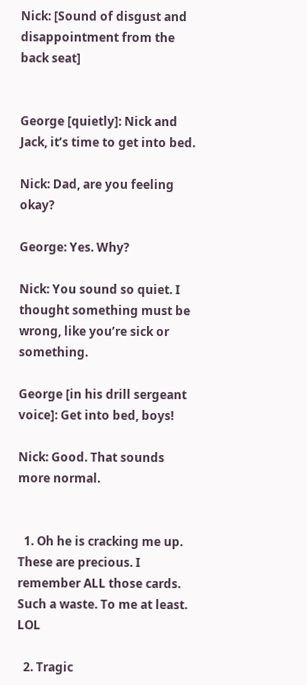Nick: [Sound of disgust and disappointment from the back seat]


George [quietly]: Nick and Jack, it’s time to get into bed.

Nick: Dad, are you feeling okay?

George: Yes. Why?

Nick: You sound so quiet. I thought something must be wrong, like you’re sick or something.

George [in his drill sergeant voice]: Get into bed, boys!

Nick: Good. That sounds more normal.


  1. Oh he is cracking me up. These are precious. I remember ALL those cards. Such a waste. To me at least. LOL

  2. Tragic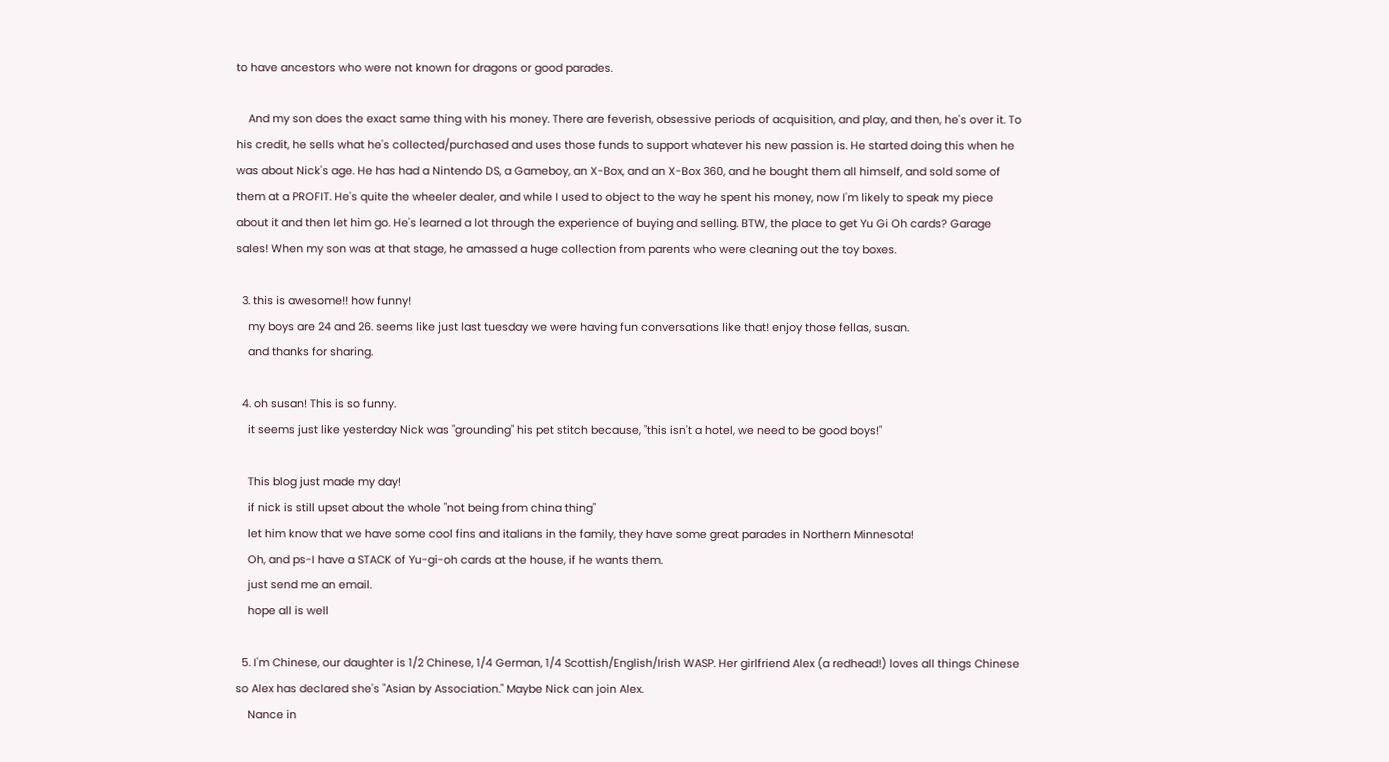to have ancestors who were not known for dragons or good parades.

    And my son does the exact same thing with his money. There are feverish, obsessive periods of acquisition, and play, and then, he's over it. To his credit, he sells what he's collected/purchased and uses those funds to support whatever his new passion is. He started doing this when he was about Nick's age. He has had a Nintendo DS, a Gameboy, an X-Box, and an X-Box 360, and he bought them all himself, and sold some of them at a PROFIT. He's quite the wheeler dealer, and while I used to object to the way he spent his money, now I'm likely to speak my piece about it and then let him go. He's learned a lot through the experience of buying and selling. BTW, the place to get Yu Gi Oh cards? Garage sales! When my son was at that stage, he amassed a huge collection from parents who were cleaning out the toy boxes.

  3. this is awesome!! how funny!
    my boys are 24 and 26. seems like just last tuesday we were having fun conversations like that! enjoy those fellas, susan.
    and thanks for sharing.

  4. oh susan! This is so funny.
    it seems just like yesterday Nick was "grounding" his pet stitch because, "this isn't a hotel, we need to be good boys!"

    This blog just made my day!
    if nick is still upset about the whole "not being from china thing"
    let him know that we have some cool fins and italians in the family, they have some great parades in Northern Minnesota!
    Oh, and ps-I have a STACK of Yu-gi-oh cards at the house, if he wants them.
    just send me an email.
    hope all is well

  5. I'm Chinese, our daughter is 1/2 Chinese, 1/4 German, 1/4 Scottish/English/Irish WASP. Her girlfriend Alex (a redhead!) loves all things Chinese so Alex has declared she's "Asian by Association." Maybe Nick can join Alex.
    Nance in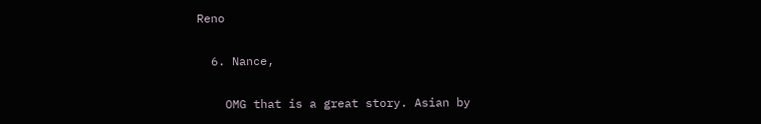Reno

  6. Nance,

    OMG that is a great story. Asian by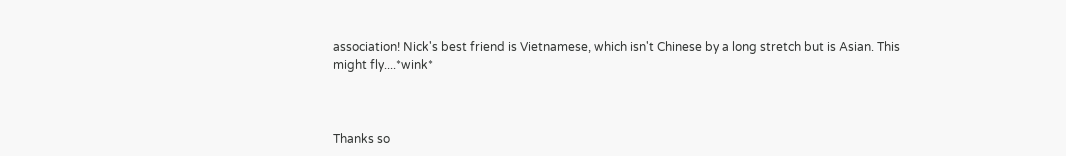association! Nick's best friend is Vietnamese, which isn't Chinese by a long stretch but is Asian. This might fly....*wink*



Thanks so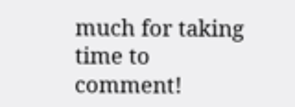much for taking time to comment!